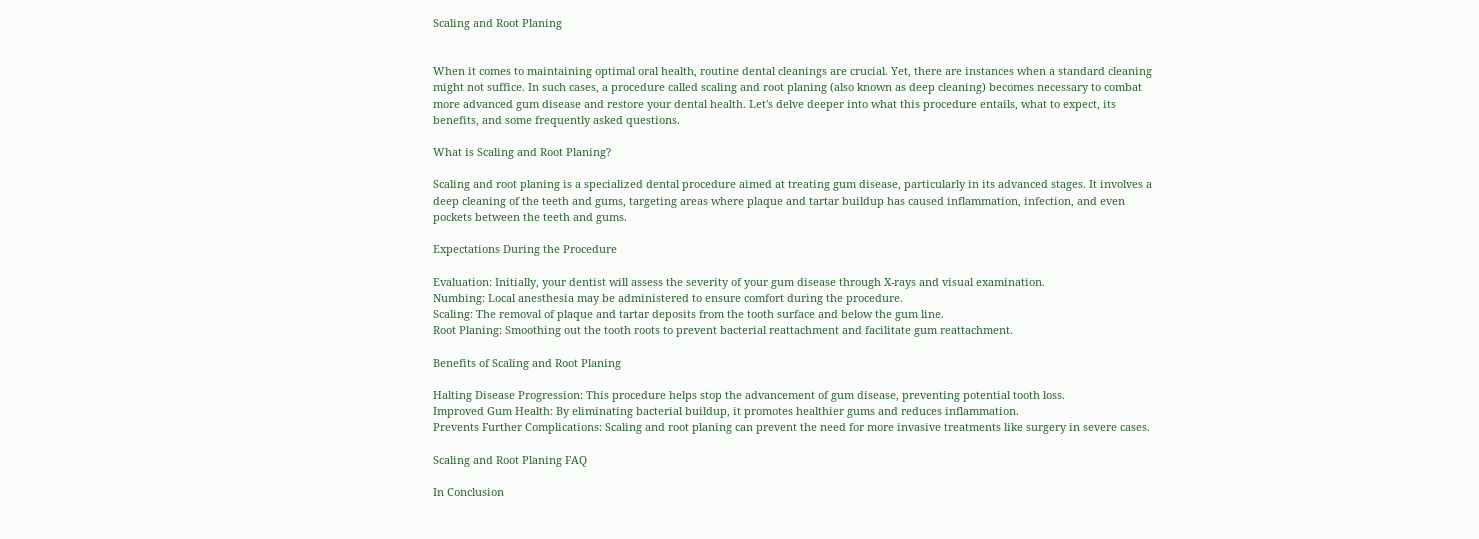Scaling and Root Planing


When it comes to maintaining optimal oral health, routine dental cleanings are crucial. Yet, there are instances when a standard cleaning might not suffice. In such cases, a procedure called scaling and root planing (also known as deep cleaning) becomes necessary to combat more advanced gum disease and restore your dental health. Let's delve deeper into what this procedure entails, what to expect, its benefits, and some frequently asked questions.

What is Scaling and Root Planing?

Scaling and root planing is a specialized dental procedure aimed at treating gum disease, particularly in its advanced stages. It involves a deep cleaning of the teeth and gums, targeting areas where plaque and tartar buildup has caused inflammation, infection, and even pockets between the teeth and gums.

Expectations During the Procedure

Evaluation: Initially, your dentist will assess the severity of your gum disease through X-rays and visual examination.
Numbing: Local anesthesia may be administered to ensure comfort during the procedure.
Scaling: The removal of plaque and tartar deposits from the tooth surface and below the gum line.
Root Planing: Smoothing out the tooth roots to prevent bacterial reattachment and facilitate gum reattachment.

Benefits of Scaling and Root Planing

Halting Disease Progression: This procedure helps stop the advancement of gum disease, preventing potential tooth loss.
Improved Gum Health: By eliminating bacterial buildup, it promotes healthier gums and reduces inflammation.
Prevents Further Complications: Scaling and root planing can prevent the need for more invasive treatments like surgery in severe cases.

Scaling and Root Planing FAQ

In Conclusion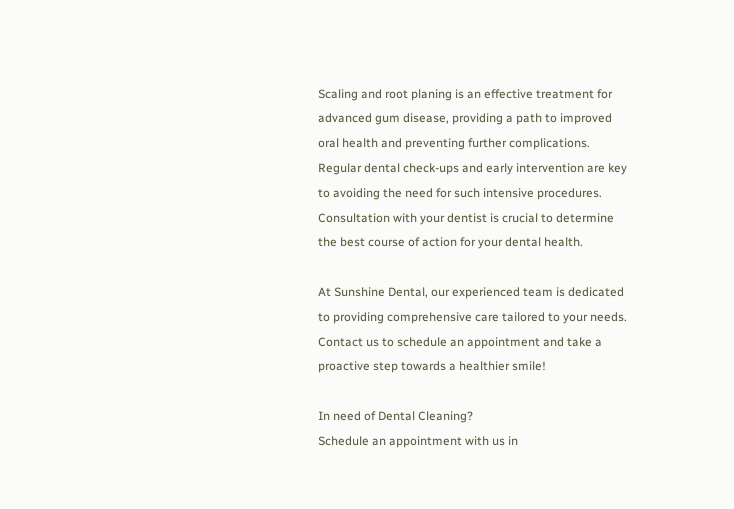Scaling and root planing is an effective treatment for advanced gum disease, providing a path to improved oral health and preventing further complications. Regular dental check-ups and early intervention are key to avoiding the need for such intensive procedures. Consultation with your dentist is crucial to determine the best course of action for your dental health.

At Sunshine Dental, our experienced team is dedicated to providing comprehensive care tailored to your needs. Contact us to schedule an appointment and take a proactive step towards a healthier smile!

In need of Dental Cleaning?
Schedule an appointment with us in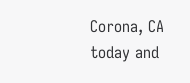Corona, CA today and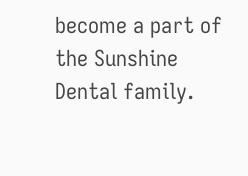become a part of the Sunshine Dental family.